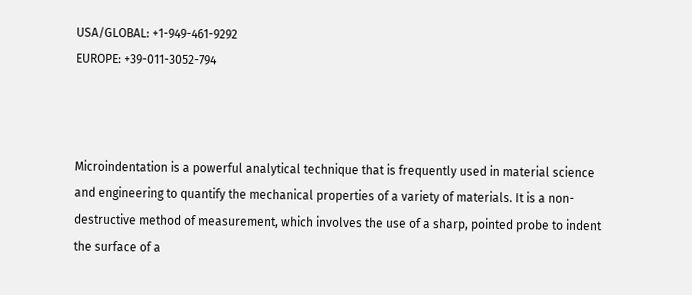USA/GLOBAL: +1-949-461-9292
EUROPE: +39-011-3052-794



Microindentation is a powerful analytical technique that is frequently used in material science and engineering to quantify the mechanical properties of a variety of materials. It is a non-destructive method of measurement, which involves the use of a sharp, pointed probe to indent the surface of a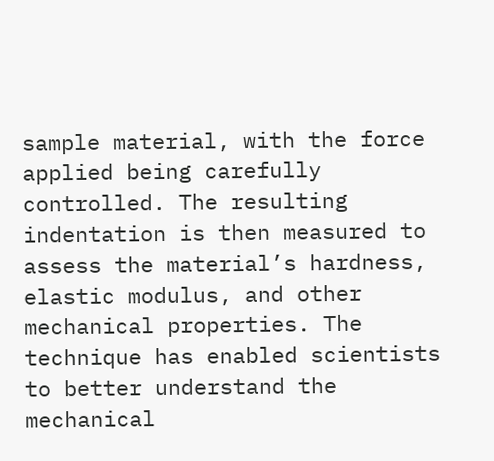sample material, with the force applied being carefully controlled. The resulting indentation is then measured to assess the material’s hardness, elastic modulus, and other mechanical properties. The technique has enabled scientists to better understand the mechanical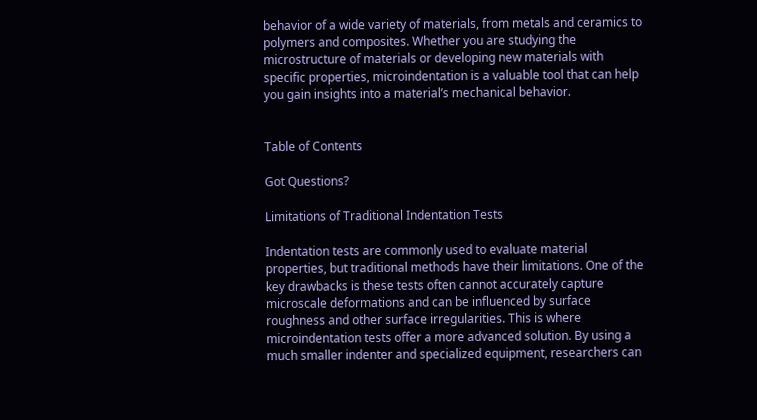behavior of a wide variety of materials, from metals and ceramics to polymers and composites. Whether you are studying the microstructure of materials or developing new materials with specific properties, microindentation is a valuable tool that can help you gain insights into a material’s mechanical behavior.


Table of Contents

Got Questions?

Limitations of Traditional Indentation Tests

Indentation tests are commonly used to evaluate material properties, but traditional methods have their limitations. One of the key drawbacks is these tests often cannot accurately capture microscale deformations and can be influenced by surface roughness and other surface irregularities. This is where microindentation tests offer a more advanced solution. By using a much smaller indenter and specialized equipment, researchers can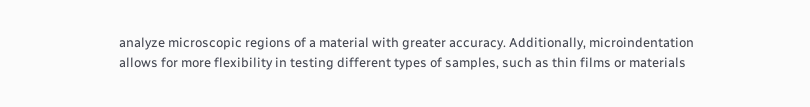analyze microscopic regions of a material with greater accuracy. Additionally, microindentation allows for more flexibility in testing different types of samples, such as thin films or materials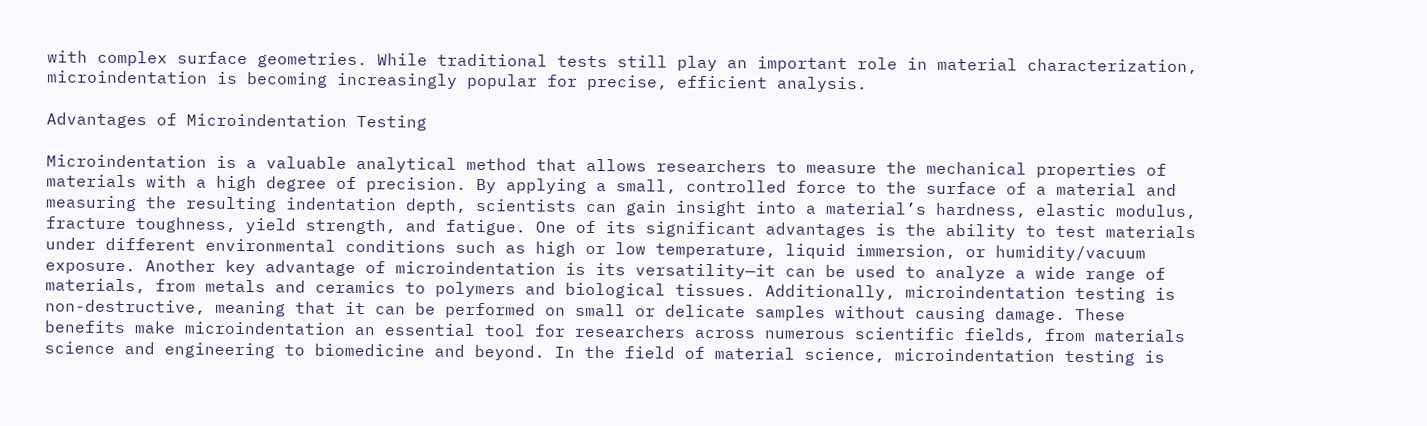with complex surface geometries. While traditional tests still play an important role in material characterization, microindentation is becoming increasingly popular for precise, efficient analysis.

Advantages of Microindentation Testing

Microindentation is a valuable analytical method that allows researchers to measure the mechanical properties of materials with a high degree of precision. By applying a small, controlled force to the surface of a material and measuring the resulting indentation depth, scientists can gain insight into a material’s hardness, elastic modulus, fracture toughness, yield strength, and fatigue. One of its significant advantages is the ability to test materials under different environmental conditions such as high or low temperature, liquid immersion, or humidity/vacuum exposure. Another key advantage of microindentation is its versatility—it can be used to analyze a wide range of materials, from metals and ceramics to polymers and biological tissues. Additionally, microindentation testing is non-destructive, meaning that it can be performed on small or delicate samples without causing damage. These benefits make microindentation an essential tool for researchers across numerous scientific fields, from materials science and engineering to biomedicine and beyond. In the field of material science, microindentation testing is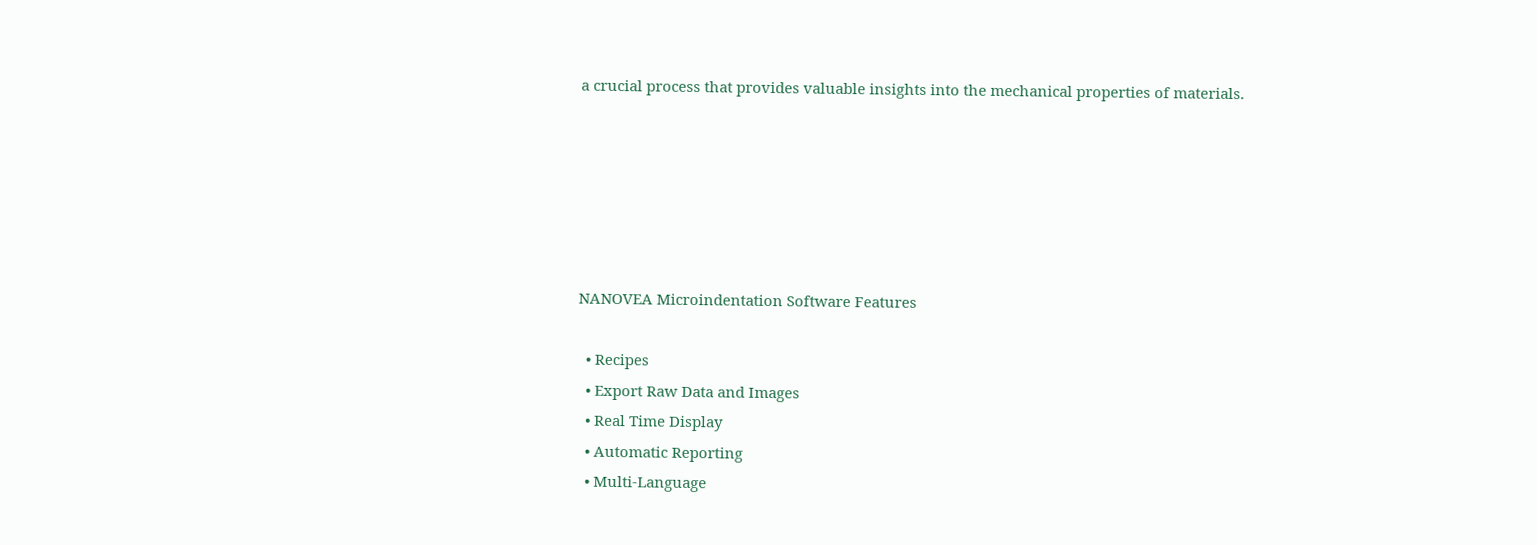a crucial process that provides valuable insights into the mechanical properties of materials.






NANOVEA Microindentation Software Features

  • Recipes
  • Export Raw Data and Images
  • Real Time Display
  • Automatic Reporting
  • Multi-Language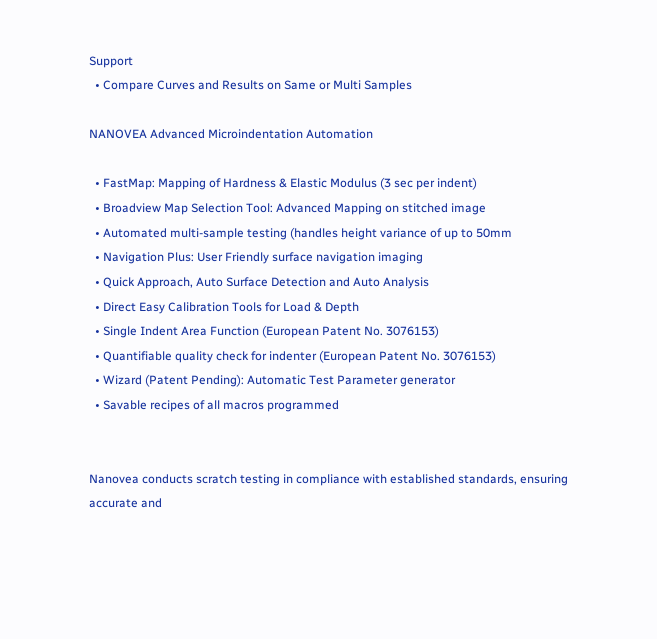Support
  • Compare Curves and Results on Same or Multi Samples

NANOVEA Advanced Microindentation Automation

  • FastMap: Mapping of Hardness & Elastic Modulus (3 sec per indent)
  • Broadview Map Selection Tool: Advanced Mapping on stitched image
  • Automated multi-sample testing (handles height variance of up to 50mm
  • Navigation Plus: User Friendly surface navigation imaging
  • Quick Approach, Auto Surface Detection and Auto Analysis
  • Direct Easy Calibration Tools for Load & Depth
  • Single Indent Area Function (European Patent No. 3076153)
  • Quantifiable quality check for indenter (European Patent No. 3076153)
  • Wizard (Patent Pending): Automatic Test Parameter generator
  • Savable recipes of all macros programmed


Nanovea conducts scratch testing in compliance with established standards, ensuring accurate and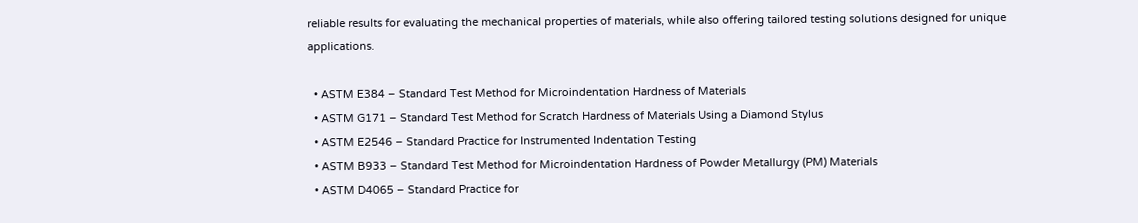reliable results for evaluating the mechanical properties of materials, while also offering tailored testing solutions designed for unique applications.

  • ASTM E384 – Standard Test Method for Microindentation Hardness of Materials
  • ASTM G171 – Standard Test Method for Scratch Hardness of Materials Using a Diamond Stylus
  • ASTM E2546 – Standard Practice for Instrumented Indentation Testing
  • ASTM B933 – Standard Test Method for Microindentation Hardness of Powder Metallurgy (PM) Materials
  • ASTM D4065 – Standard Practice for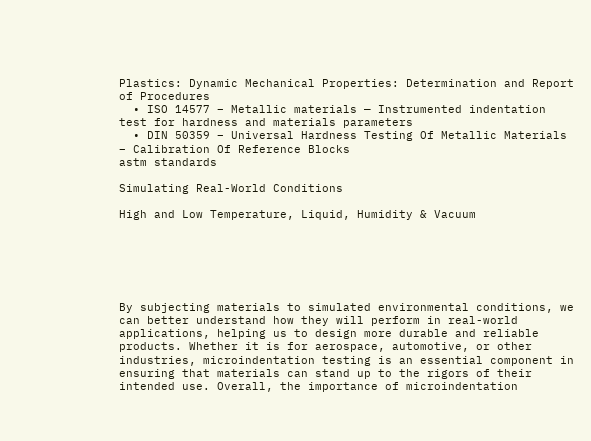Plastics: Dynamic Mechanical Properties: Determination and Report of Procedures
  • ISO 14577 – Metallic materials — Instrumented indentation test for hardness and materials parameters
  • DIN 50359 – Universal Hardness Testing Of Metallic Materials – Calibration Of Reference Blocks
astm standards

Simulating Real-World Conditions

High and Low Temperature, Liquid, Humidity & Vacuum






By subjecting materials to simulated environmental conditions, we can better understand how they will perform in real-world applications, helping us to design more durable and reliable products. Whether it is for aerospace, automotive, or other industries, microindentation testing is an essential component in ensuring that materials can stand up to the rigors of their intended use. Overall, the importance of microindentation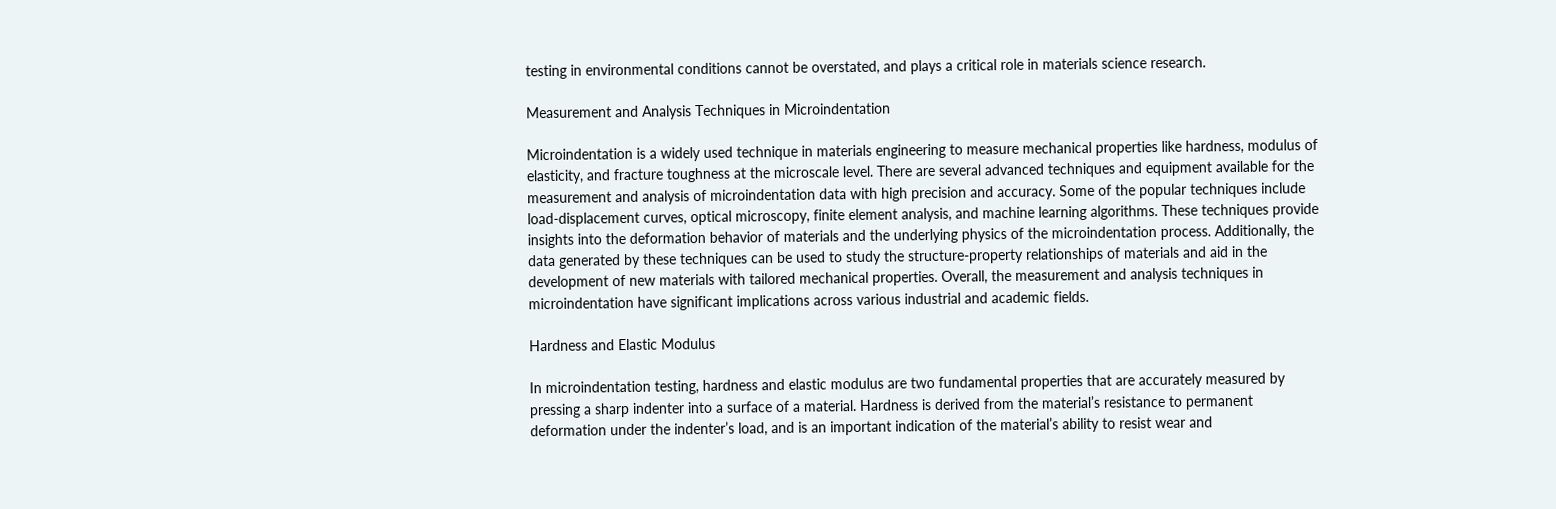testing in environmental conditions cannot be overstated, and plays a critical role in materials science research.

Measurement and Analysis Techniques in Microindentation

Microindentation is a widely used technique in materials engineering to measure mechanical properties like hardness, modulus of elasticity, and fracture toughness at the microscale level. There are several advanced techniques and equipment available for the measurement and analysis of microindentation data with high precision and accuracy. Some of the popular techniques include load-displacement curves, optical microscopy, finite element analysis, and machine learning algorithms. These techniques provide insights into the deformation behavior of materials and the underlying physics of the microindentation process. Additionally, the data generated by these techniques can be used to study the structure-property relationships of materials and aid in the development of new materials with tailored mechanical properties. Overall, the measurement and analysis techniques in microindentation have significant implications across various industrial and academic fields.

Hardness and Elastic Modulus

In microindentation testing, hardness and elastic modulus are two fundamental properties that are accurately measured by pressing a sharp indenter into a surface of a material. Hardness is derived from the material’s resistance to permanent deformation under the indenter’s load, and is an important indication of the material’s ability to resist wear and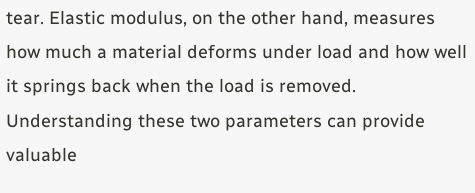tear. Elastic modulus, on the other hand, measures how much a material deforms under load and how well it springs back when the load is removed. Understanding these two parameters can provide valuable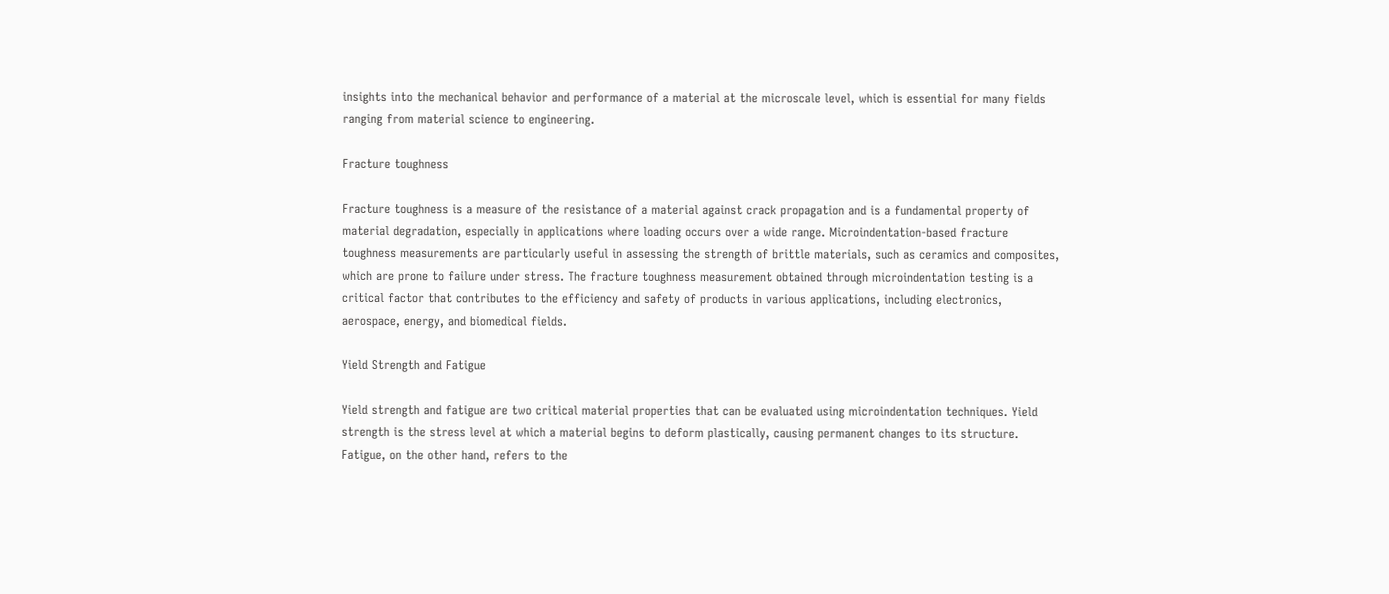insights into the mechanical behavior and performance of a material at the microscale level, which is essential for many fields ranging from material science to engineering.

Fracture toughness

Fracture toughness is a measure of the resistance of a material against crack propagation and is a fundamental property of material degradation, especially in applications where loading occurs over a wide range. Microindentation-based fracture toughness measurements are particularly useful in assessing the strength of brittle materials, such as ceramics and composites, which are prone to failure under stress. The fracture toughness measurement obtained through microindentation testing is a critical factor that contributes to the efficiency and safety of products in various applications, including electronics, aerospace, energy, and biomedical fields.

Yield Strength and Fatigue

Yield strength and fatigue are two critical material properties that can be evaluated using microindentation techniques. Yield strength is the stress level at which a material begins to deform plastically, causing permanent changes to its structure. Fatigue, on the other hand, refers to the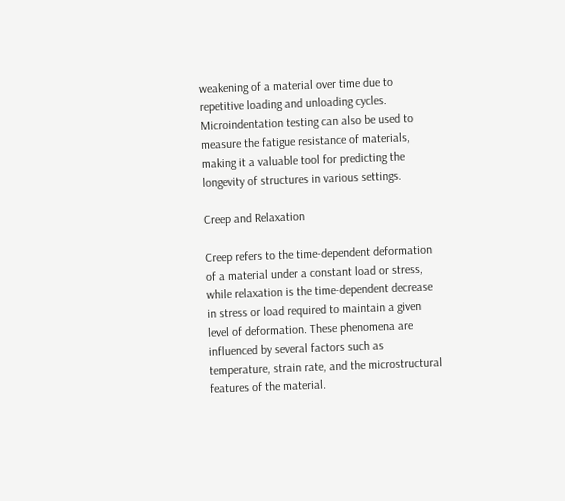weakening of a material over time due to repetitive loading and unloading cycles. Microindentation testing can also be used to measure the fatigue resistance of materials, making it a valuable tool for predicting the longevity of structures in various settings.

Creep and Relaxation

Creep refers to the time-dependent deformation of a material under a constant load or stress, while relaxation is the time-dependent decrease in stress or load required to maintain a given level of deformation. These phenomena are influenced by several factors such as temperature, strain rate, and the microstructural features of the material.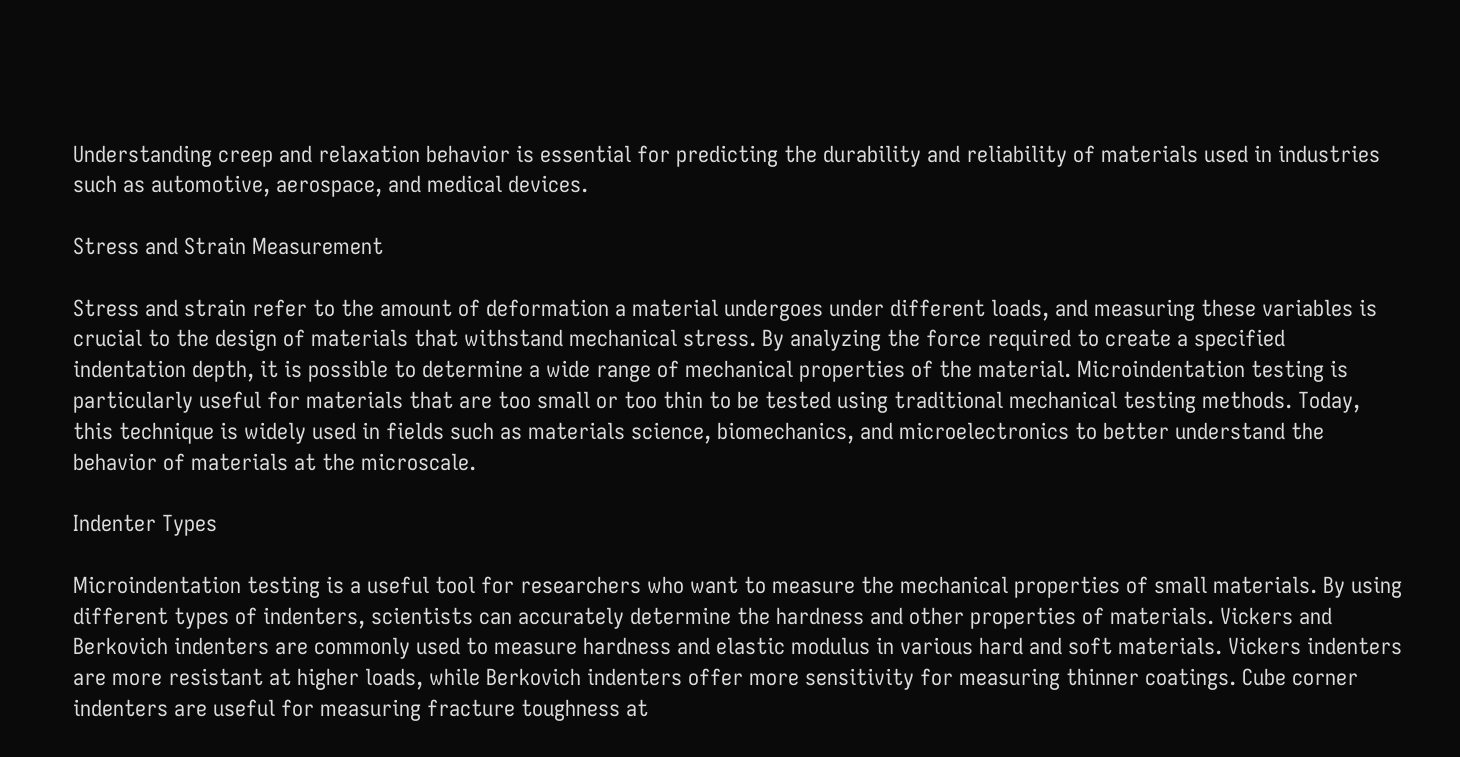Understanding creep and relaxation behavior is essential for predicting the durability and reliability of materials used in industries such as automotive, aerospace, and medical devices.

Stress and Strain Measurement

Stress and strain refer to the amount of deformation a material undergoes under different loads, and measuring these variables is crucial to the design of materials that withstand mechanical stress. By analyzing the force required to create a specified indentation depth, it is possible to determine a wide range of mechanical properties of the material. Microindentation testing is particularly useful for materials that are too small or too thin to be tested using traditional mechanical testing methods. Today, this technique is widely used in fields such as materials science, biomechanics, and microelectronics to better understand the behavior of materials at the microscale.

Indenter Types

Microindentation testing is a useful tool for researchers who want to measure the mechanical properties of small materials. By using different types of indenters, scientists can accurately determine the hardness and other properties of materials. Vickers and Berkovich indenters are commonly used to measure hardness and elastic modulus in various hard and soft materials. Vickers indenters are more resistant at higher loads, while Berkovich indenters offer more sensitivity for measuring thinner coatings. Cube corner indenters are useful for measuring fracture toughness at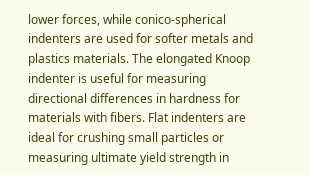lower forces, while conico-spherical indenters are used for softer metals and plastics materials. The elongated Knoop indenter is useful for measuring directional differences in hardness for materials with fibers. Flat indenters are ideal for crushing small particles or measuring ultimate yield strength in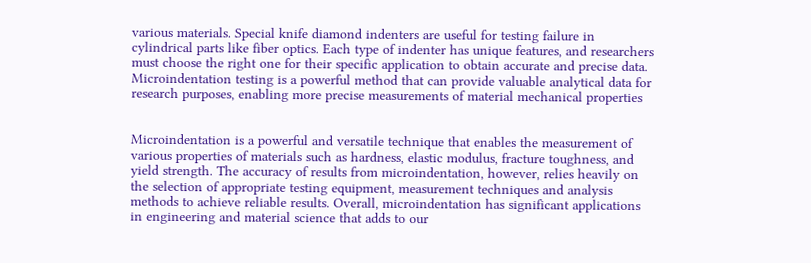various materials. Special knife diamond indenters are useful for testing failure in cylindrical parts like fiber optics. Each type of indenter has unique features, and researchers must choose the right one for their specific application to obtain accurate and precise data. Microindentation testing is a powerful method that can provide valuable analytical data for research purposes, enabling more precise measurements of material mechanical properties


Microindentation is a powerful and versatile technique that enables the measurement of various properties of materials such as hardness, elastic modulus, fracture toughness, and yield strength. The accuracy of results from microindentation, however, relies heavily on the selection of appropriate testing equipment, measurement techniques and analysis methods to achieve reliable results. Overall, microindentation has significant applications in engineering and material science that adds to our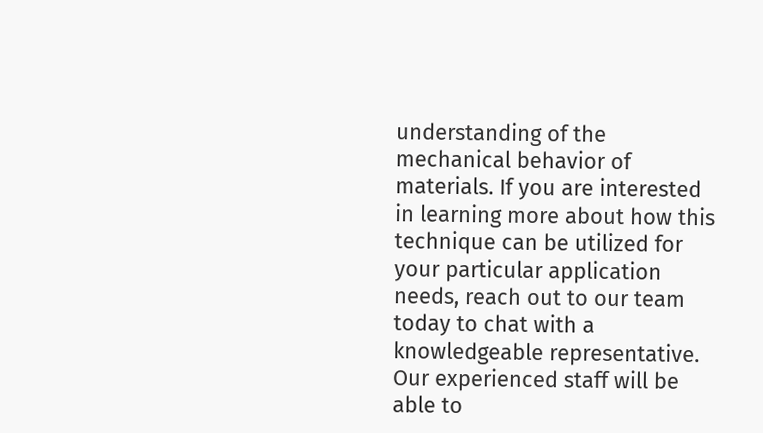understanding of the mechanical behavior of materials. If you are interested in learning more about how this technique can be utilized for your particular application needs, reach out to our team today to chat with a knowledgeable representative. Our experienced staff will be able to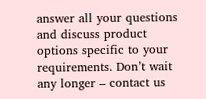answer all your questions and discuss product options specific to your requirements. Don’t wait any longer – contact us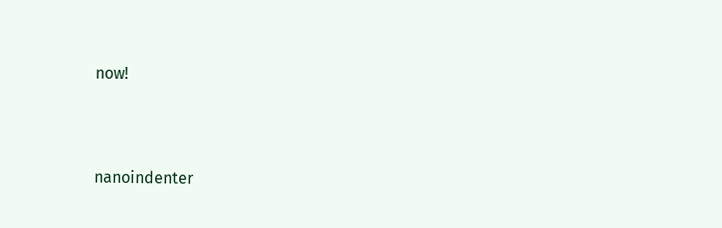now!




nanoindenter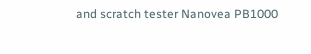and scratch tester Nanovea PB1000